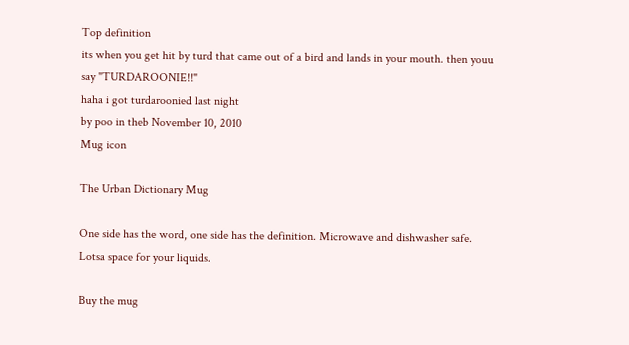Top definition
its when you get hit by turd that came out of a bird and lands in your mouth. then youu say "TURDAROONIE!!"
haha i got turdaroonied last night
by poo in theb November 10, 2010
Mug icon

The Urban Dictionary Mug

One side has the word, one side has the definition. Microwave and dishwasher safe. Lotsa space for your liquids.

Buy the mug